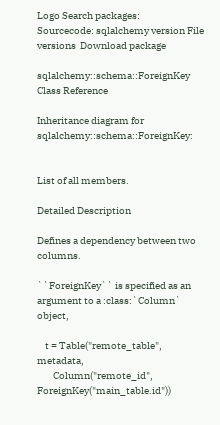Logo Search packages:
Sourcecode: sqlalchemy version File versions  Download package

sqlalchemy::schema::ForeignKey Class Reference

Inheritance diagram for sqlalchemy::schema::ForeignKey:


List of all members.

Detailed Description

Defines a dependency between two columns.

``ForeignKey`` is specified as an argument to a :class:`Column` object,

    t = Table("remote_table", metadata,
        Column("remote_id", ForeignKey("main_table.id"))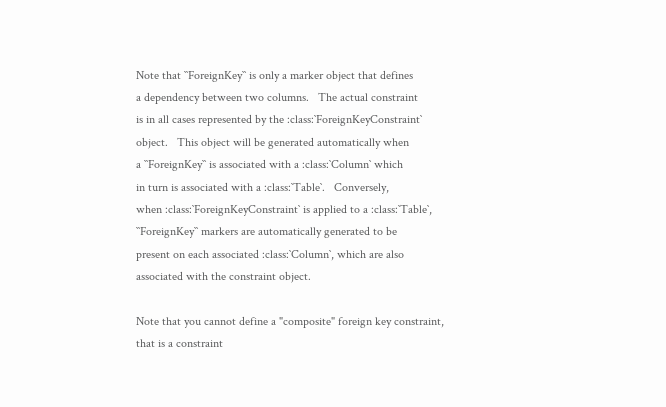Note that ``ForeignKey`` is only a marker object that defines
a dependency between two columns.   The actual constraint
is in all cases represented by the :class:`ForeignKeyConstraint`
object.   This object will be generated automatically when
a ``ForeignKey`` is associated with a :class:`Column` which
in turn is associated with a :class:`Table`.   Conversely,
when :class:`ForeignKeyConstraint` is applied to a :class:`Table`,
``ForeignKey`` markers are automatically generated to be
present on each associated :class:`Column`, which are also
associated with the constraint object.

Note that you cannot define a "composite" foreign key constraint,
that is a constraint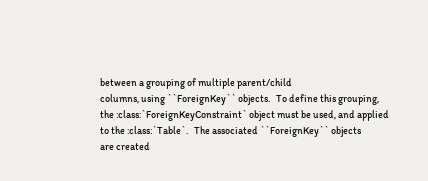between a grouping of multiple parent/child
columns, using ``ForeignKey`` objects.   To define this grouping,
the :class:`ForeignKeyConstraint` object must be used, and applied
to the :class:`Table`.   The associated ``ForeignKey`` objects
are created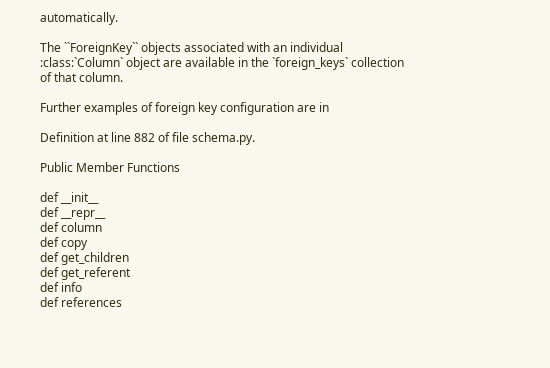automatically.

The ``ForeignKey`` objects associated with an individual
:class:`Column` object are available in the `foreign_keys` collection
of that column.

Further examples of foreign key configuration are in

Definition at line 882 of file schema.py.

Public Member Functions

def __init__
def __repr__
def column
def copy
def get_children
def get_referent
def info
def references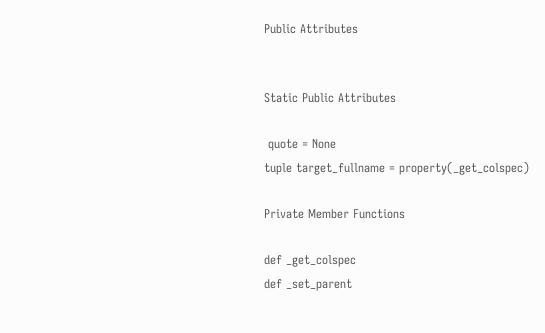Public Attributes


Static Public Attributes

 quote = None
tuple target_fullname = property(_get_colspec)

Private Member Functions

def _get_colspec
def _set_parent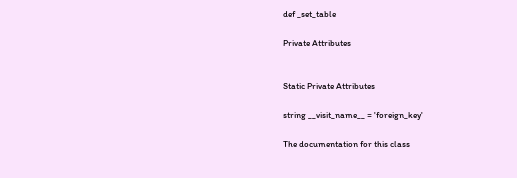def _set_table

Private Attributes


Static Private Attributes

string __visit_name__ = 'foreign_key'

The documentation for this class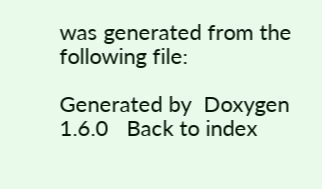was generated from the following file:

Generated by  Doxygen 1.6.0   Back to index